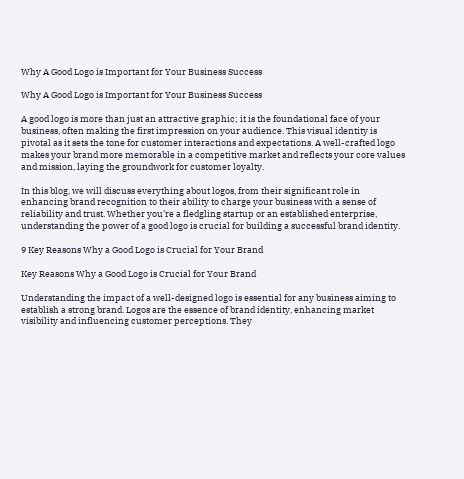Why A Good Logo is Important for Your Business Success

Why A Good Logo is Important for Your Business Success

A good logo is more than just an attractive graphic; it is the foundational face of your business, often making the first impression on your audience. This visual identity is pivotal as it sets the tone for customer interactions and expectations. A well-crafted logo makes your brand more memorable in a competitive market and reflects your core values and mission, laying the groundwork for customer loyalty.

In this blog, we will discuss everything about logos, from their significant role in enhancing brand recognition to their ability to charge your business with a sense of reliability and trust. Whether you’re a fledgling startup or an established enterprise, understanding the power of a good logo is crucial for building a successful brand identity.

9 Key Reasons Why a Good Logo is Crucial for Your Brand

Key Reasons Why a Good Logo is Crucial for Your Brand

Understanding the impact of a well-designed logo is essential for any business aiming to establish a strong brand. Logos are the essence of brand identity, enhancing market visibility and influencing customer perceptions. They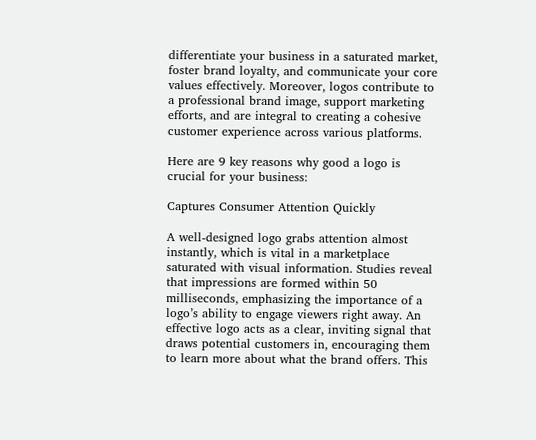differentiate your business in a saturated market, foster brand loyalty, and communicate your core values effectively. Moreover, logos contribute to a professional brand image, support marketing efforts, and are integral to creating a cohesive customer experience across various platforms.

Here are 9 key reasons why good a logo is crucial for your business:

Captures Consumer Attention Quickly

A well-designed logo grabs attention almost instantly, which is vital in a marketplace saturated with visual information. Studies reveal that impressions are formed within 50 milliseconds, emphasizing the importance of a logo’s ability to engage viewers right away. An effective logo acts as a clear, inviting signal that draws potential customers in, encouraging them to learn more about what the brand offers. This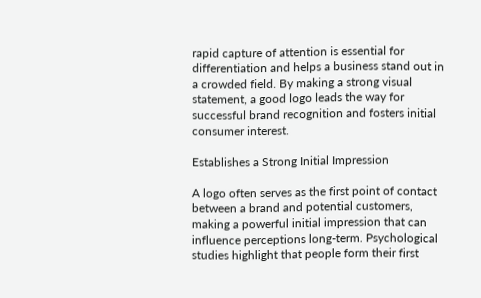rapid capture of attention is essential for differentiation and helps a business stand out in a crowded field. By making a strong visual statement, a good logo leads the way for successful brand recognition and fosters initial consumer interest.

Establishes a Strong Initial Impression

A logo often serves as the first point of contact between a brand and potential customers, making a powerful initial impression that can influence perceptions long-term. Psychological studies highlight that people form their first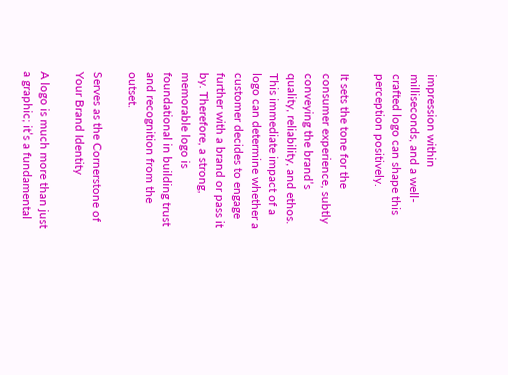impression within milliseconds, and a well-crafted logo can shape this perception positively.

It sets the tone for the consumer experience, subtly conveying the brand’s quality, reliability, and ethos. This immediate impact of a logo can determine whether a customer decides to engage further with a brand or pass it by. Therefore, a strong, memorable logo is foundational in building trust and recognition from the outset.

Serves as the Cornerstone of Your Brand Identity

A logo is much more than just a graphic; it’s a fundamental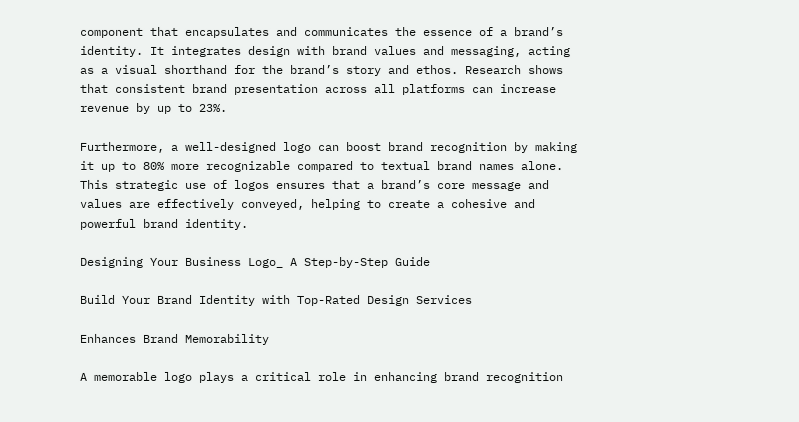component that encapsulates and communicates the essence of a brand’s identity. It integrates design with brand values and messaging, acting as a visual shorthand for the brand’s story and ethos. Research shows that consistent brand presentation across all platforms can increase revenue by up to 23%.

Furthermore, a well-designed logo can boost brand recognition by making it up to 80% more recognizable compared to textual brand names alone. This strategic use of logos ensures that a brand’s core message and values are effectively conveyed, helping to create a cohesive and powerful brand identity.

Designing Your Business Logo_ A Step-by-Step Guide

Build Your Brand Identity with Top-Rated Design Services

Enhances Brand Memorability

A memorable logo plays a critical role in enhancing brand recognition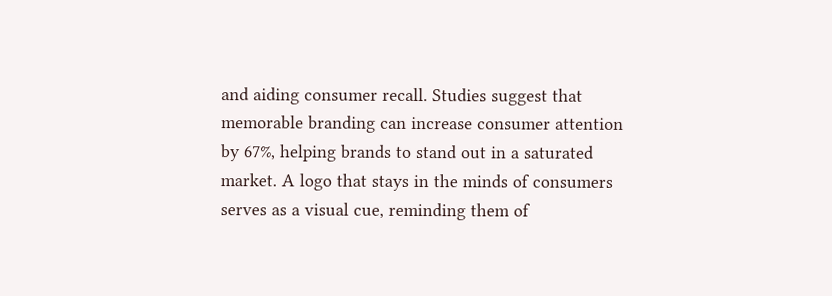and aiding consumer recall. Studies suggest that memorable branding can increase consumer attention by 67%, helping brands to stand out in a saturated market. A logo that stays in the minds of consumers serves as a visual cue, reminding them of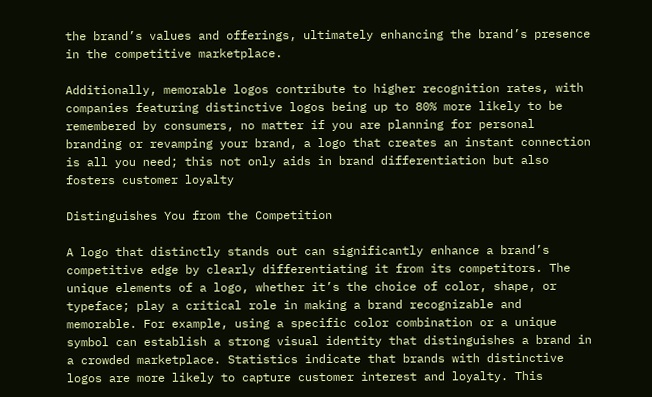the brand’s values and offerings, ultimately enhancing the brand’s presence in the competitive marketplace.

Additionally, memorable logos contribute to higher recognition rates, with companies featuring distinctive logos being up to 80% more likely to be remembered by consumers, no matter if you are planning for personal branding or revamping your brand, a logo that creates an instant connection is all you need; this not only aids in brand differentiation but also fosters customer loyalty

Distinguishes You from the Competition

A logo that distinctly stands out can significantly enhance a brand’s competitive edge by clearly differentiating it from its competitors. The unique elements of a logo, whether it’s the choice of color, shape, or typeface; play a critical role in making a brand recognizable and memorable. For example, using a specific color combination or a unique symbol can establish a strong visual identity that distinguishes a brand in a crowded marketplace. Statistics indicate that brands with distinctive logos are more likely to capture customer interest and loyalty. This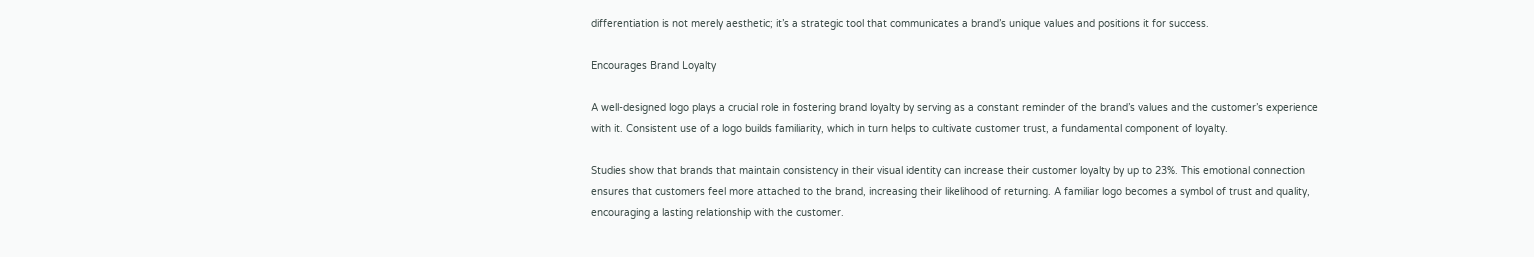differentiation is not merely aesthetic; it’s a strategic tool that communicates a brand’s unique values and positions it for success.

Encourages Brand Loyalty

A well-designed logo plays a crucial role in fostering brand loyalty by serving as a constant reminder of the brand’s values and the customer’s experience with it. Consistent use of a logo builds familiarity, which in turn helps to cultivate customer trust, a fundamental component of loyalty.

Studies show that brands that maintain consistency in their visual identity can increase their customer loyalty by up to 23%. This emotional connection ensures that customers feel more attached to the brand, increasing their likelihood of returning. A familiar logo becomes a symbol of trust and quality, encouraging a lasting relationship with the customer.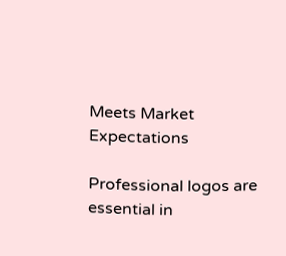Meets Market Expectations

Professional logos are essential in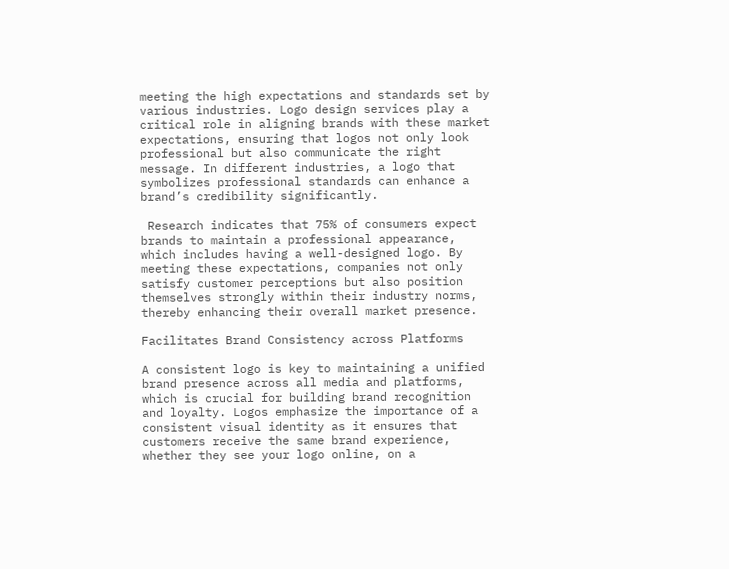meeting the high expectations and standards set by various industries. Logo design services play a critical role in aligning brands with these market expectations, ensuring that logos not only look professional but also communicate the right message. In different industries, a logo that symbolizes professional standards can enhance a brand’s credibility significantly.

 Research indicates that 75% of consumers expect brands to maintain a professional appearance, which includes having a well-designed logo. By meeting these expectations, companies not only satisfy customer perceptions but also position themselves strongly within their industry norms, thereby enhancing their overall market presence.

Facilitates Brand Consistency across Platforms

A consistent logo is key to maintaining a unified brand presence across all media and platforms, which is crucial for building brand recognition and loyalty. Logos emphasize the importance of a consistent visual identity as it ensures that customers receive the same brand experience, whether they see your logo online, on a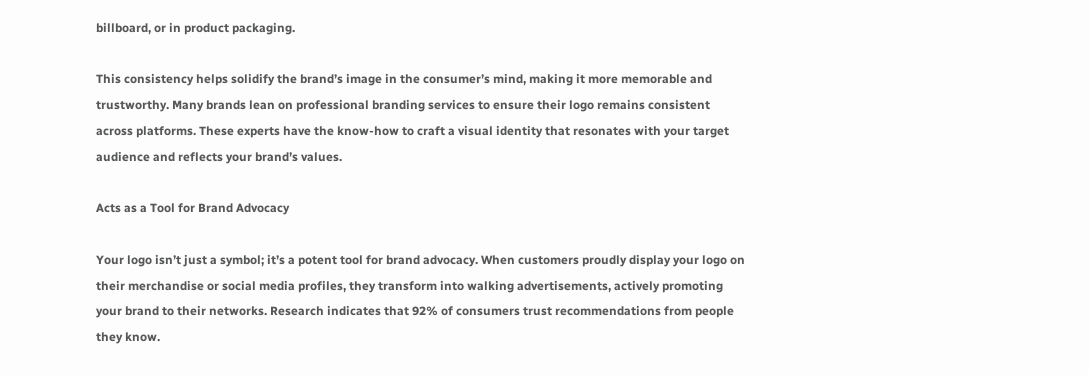billboard, or in product packaging.

This consistency helps solidify the brand’s image in the consumer’s mind, making it more memorable and trustworthy. Many brands lean on professional branding services to ensure their logo remains consistent across platforms. These experts have the know-how to craft a visual identity that resonates with your target audience and reflects your brand’s values.

Acts as a Tool for Brand Advocacy

Your logo isn’t just a symbol; it’s a potent tool for brand advocacy. When customers proudly display your logo on their merchandise or social media profiles, they transform into walking advertisements, actively promoting your brand to their networks. Research indicates that 92% of consumers trust recommendations from people they know.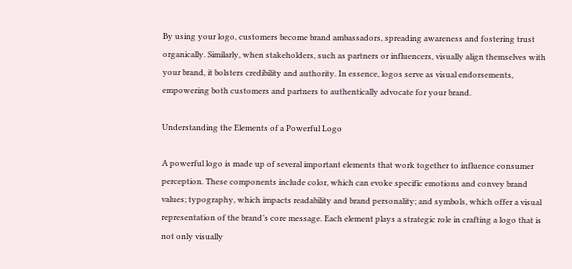By using your logo, customers become brand ambassadors, spreading awareness and fostering trust organically. Similarly, when stakeholders, such as partners or influencers, visually align themselves with your brand, it bolsters credibility and authority. In essence, logos serve as visual endorsements, empowering both customers and partners to authentically advocate for your brand.

Understanding the Elements of a Powerful Logo

A powerful logo is made up of several important elements that work together to influence consumer perception. These components include color, which can evoke specific emotions and convey brand values; typography, which impacts readability and brand personality; and symbols, which offer a visual representation of the brand’s core message. Each element plays a strategic role in crafting a logo that is not only visually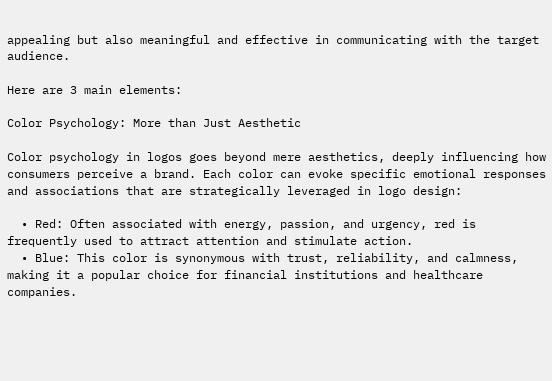appealing but also meaningful and effective in communicating with the target audience.

Here are 3 main elements:

Color Psychology: More than Just Aesthetic

Color psychology in logos goes beyond mere aesthetics, deeply influencing how consumers perceive a brand. Each color can evoke specific emotional responses and associations that are strategically leveraged in logo design:

  • Red: Often associated with energy, passion, and urgency, red is frequently used to attract attention and stimulate action.
  • Blue: This color is synonymous with trust, reliability, and calmness, making it a popular choice for financial institutions and healthcare companies.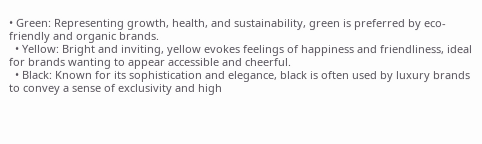• Green: Representing growth, health, and sustainability, green is preferred by eco-friendly and organic brands.
  • Yellow: Bright and inviting, yellow evokes feelings of happiness and friendliness, ideal for brands wanting to appear accessible and cheerful.
  • Black: Known for its sophistication and elegance, black is often used by luxury brands to convey a sense of exclusivity and high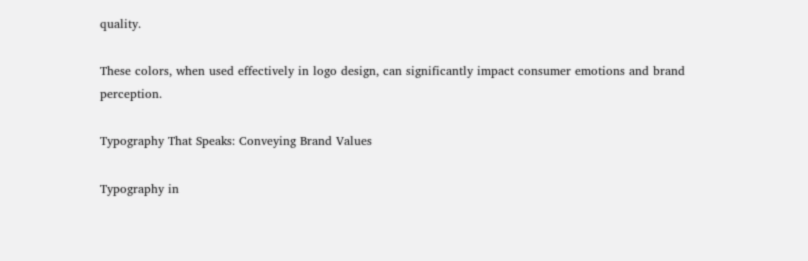quality.

These colors, when used effectively in logo design, can significantly impact consumer emotions and brand perception.

Typography That Speaks: Conveying Brand Values

Typography in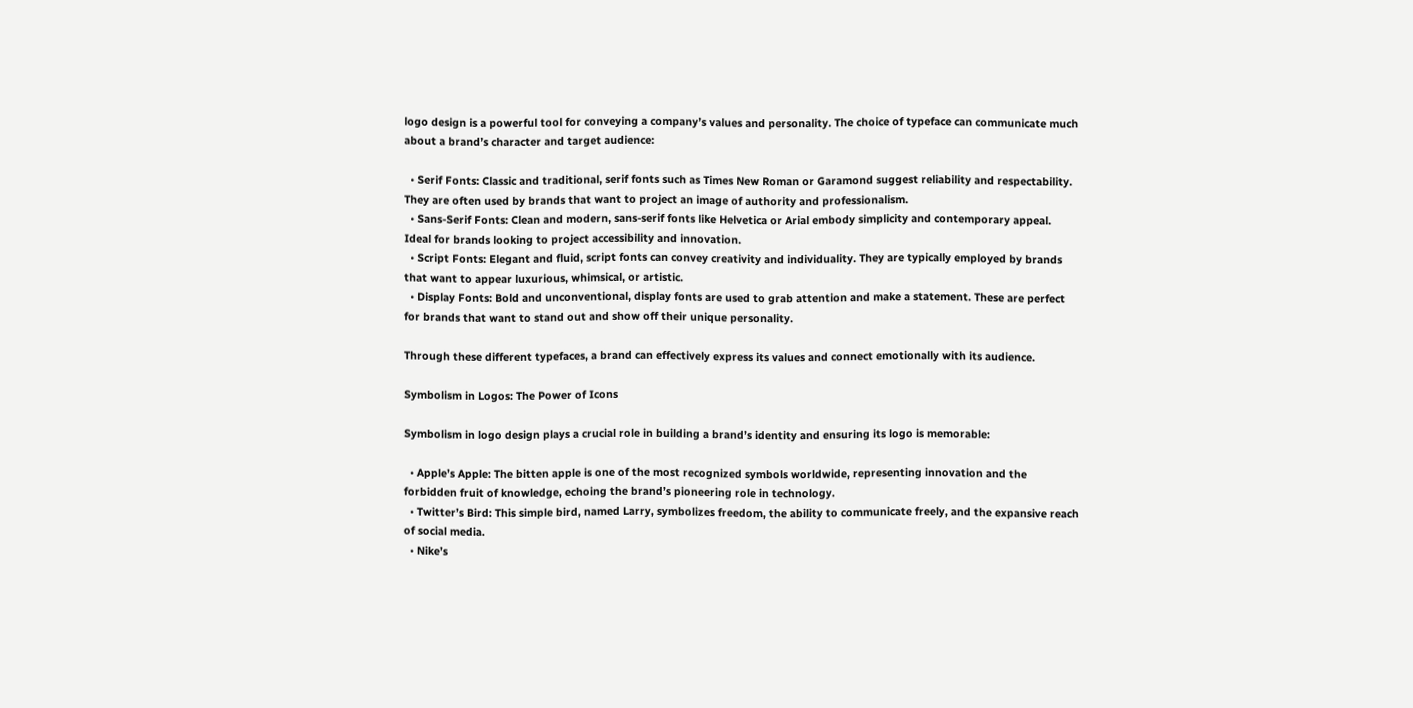logo design is a powerful tool for conveying a company’s values and personality. The choice of typeface can communicate much about a brand’s character and target audience:

  • Serif Fonts: Classic and traditional, serif fonts such as Times New Roman or Garamond suggest reliability and respectability. They are often used by brands that want to project an image of authority and professionalism.
  • Sans-Serif Fonts: Clean and modern, sans-serif fonts like Helvetica or Arial embody simplicity and contemporary appeal. Ideal for brands looking to project accessibility and innovation.
  • Script Fonts: Elegant and fluid, script fonts can convey creativity and individuality. They are typically employed by brands that want to appear luxurious, whimsical, or artistic.
  • Display Fonts: Bold and unconventional, display fonts are used to grab attention and make a statement. These are perfect for brands that want to stand out and show off their unique personality.

Through these different typefaces, a brand can effectively express its values and connect emotionally with its audience.

Symbolism in Logos: The Power of Icons

Symbolism in logo design plays a crucial role in building a brand’s identity and ensuring its logo is memorable:

  • Apple’s Apple: The bitten apple is one of the most recognized symbols worldwide, representing innovation and the forbidden fruit of knowledge, echoing the brand’s pioneering role in technology.
  • Twitter’s Bird: This simple bird, named Larry, symbolizes freedom, the ability to communicate freely, and the expansive reach of social media.
  • Nike’s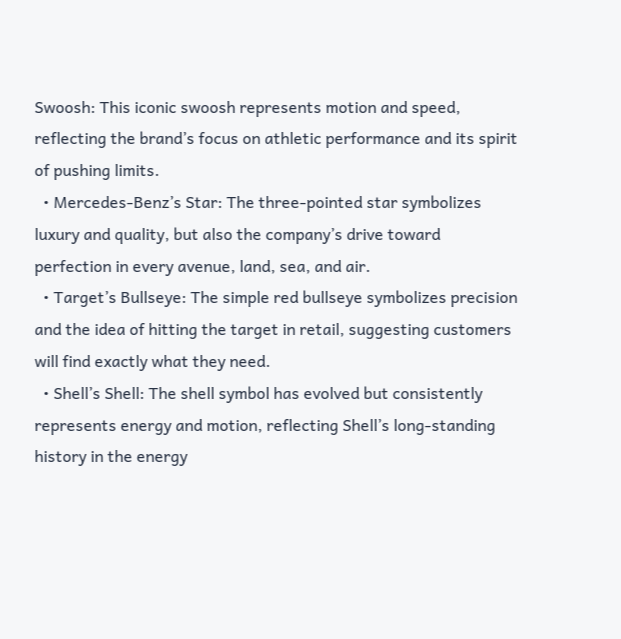Swoosh: This iconic swoosh represents motion and speed, reflecting the brand’s focus on athletic performance and its spirit of pushing limits.
  • Mercedes-Benz’s Star: The three-pointed star symbolizes luxury and quality, but also the company’s drive toward perfection in every avenue, land, sea, and air.
  • Target’s Bullseye: The simple red bullseye symbolizes precision and the idea of hitting the target in retail, suggesting customers will find exactly what they need.
  • Shell’s Shell: The shell symbol has evolved but consistently represents energy and motion, reflecting Shell’s long-standing history in the energy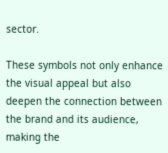sector.

These symbols not only enhance the visual appeal but also deepen the connection between the brand and its audience, making the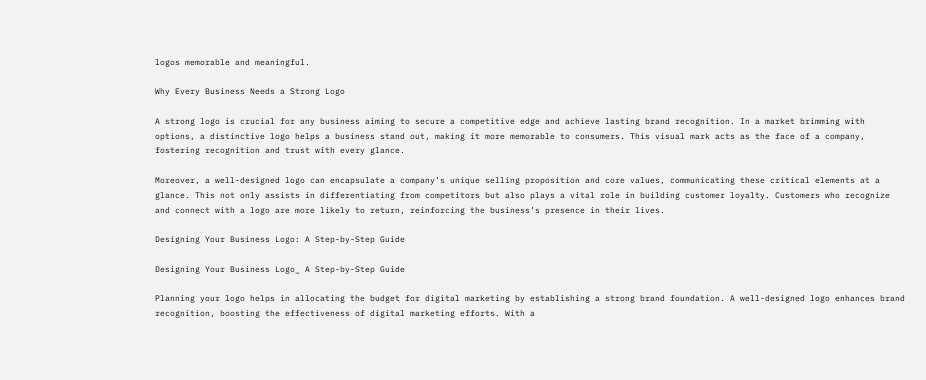logos memorable and meaningful.

Why Every Business Needs a Strong Logo

A strong logo is crucial for any business aiming to secure a competitive edge and achieve lasting brand recognition. In a market brimming with options, a distinctive logo helps a business stand out, making it more memorable to consumers. This visual mark acts as the face of a company, fostering recognition and trust with every glance.

Moreover, a well-designed logo can encapsulate a company’s unique selling proposition and core values, communicating these critical elements at a glance. This not only assists in differentiating from competitors but also plays a vital role in building customer loyalty. Customers who recognize and connect with a logo are more likely to return, reinforcing the business’s presence in their lives.

Designing Your Business Logo: A Step-by-Step Guide

Designing Your Business Logo_ A Step-by-Step Guide

Planning your logo helps in allocating the budget for digital marketing by establishing a strong brand foundation. A well-designed logo enhances brand recognition, boosting the effectiveness of digital marketing efforts. With a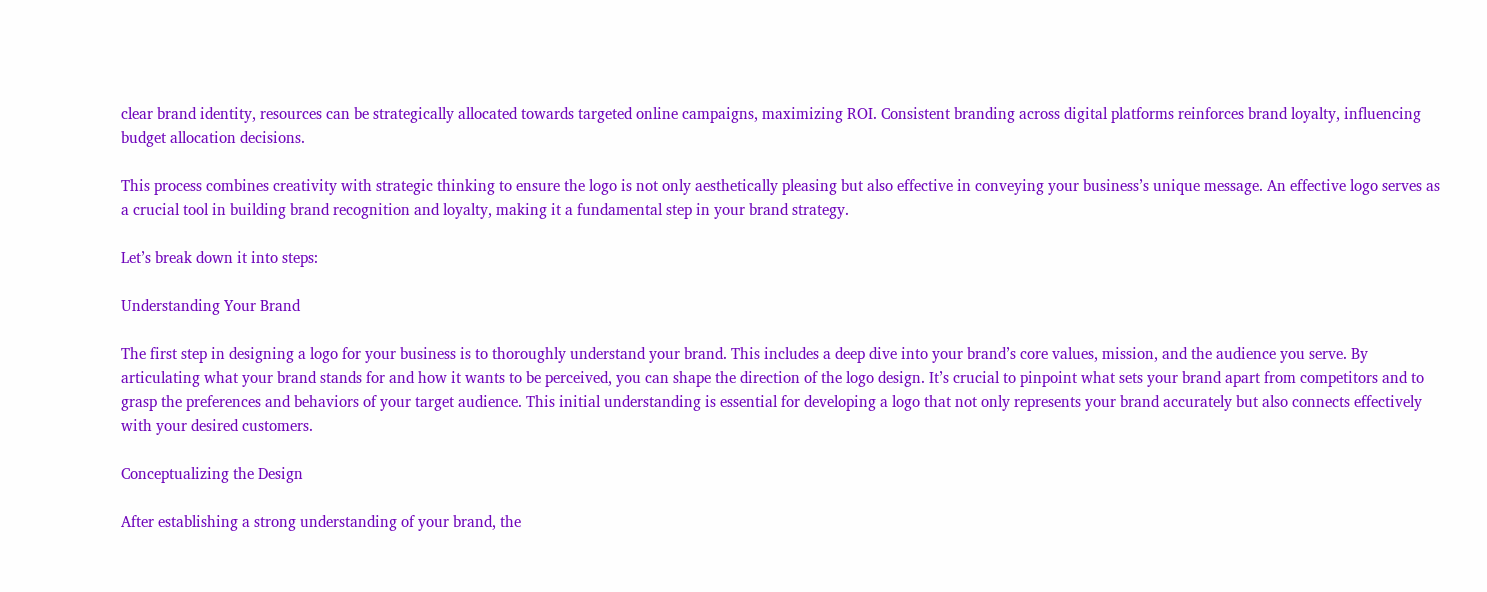clear brand identity, resources can be strategically allocated towards targeted online campaigns, maximizing ROI. Consistent branding across digital platforms reinforces brand loyalty, influencing budget allocation decisions.

This process combines creativity with strategic thinking to ensure the logo is not only aesthetically pleasing but also effective in conveying your business’s unique message. An effective logo serves as a crucial tool in building brand recognition and loyalty, making it a fundamental step in your brand strategy.

Let’s break down it into steps:

Understanding Your Brand

The first step in designing a logo for your business is to thoroughly understand your brand. This includes a deep dive into your brand’s core values, mission, and the audience you serve. By articulating what your brand stands for and how it wants to be perceived, you can shape the direction of the logo design. It’s crucial to pinpoint what sets your brand apart from competitors and to grasp the preferences and behaviors of your target audience. This initial understanding is essential for developing a logo that not only represents your brand accurately but also connects effectively with your desired customers.

Conceptualizing the Design

After establishing a strong understanding of your brand, the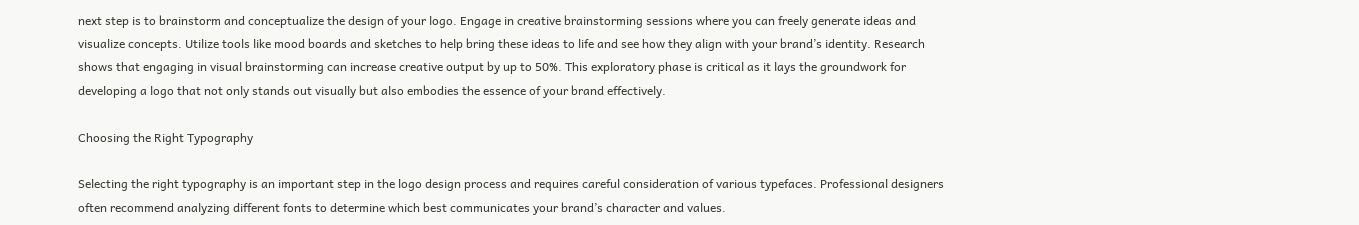next step is to brainstorm and conceptualize the design of your logo. Engage in creative brainstorming sessions where you can freely generate ideas and visualize concepts. Utilize tools like mood boards and sketches to help bring these ideas to life and see how they align with your brand’s identity. Research shows that engaging in visual brainstorming can increase creative output by up to 50%. This exploratory phase is critical as it lays the groundwork for developing a logo that not only stands out visually but also embodies the essence of your brand effectively.

Choosing the Right Typography

Selecting the right typography is an important step in the logo design process and requires careful consideration of various typefaces. Professional designers often recommend analyzing different fonts to determine which best communicates your brand’s character and values.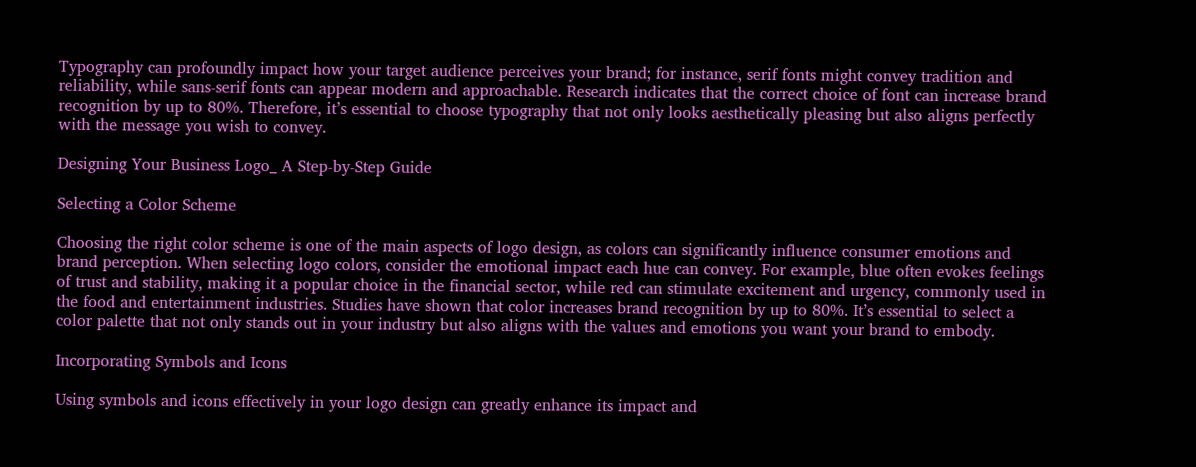Typography can profoundly impact how your target audience perceives your brand; for instance, serif fonts might convey tradition and reliability, while sans-serif fonts can appear modern and approachable. Research indicates that the correct choice of font can increase brand recognition by up to 80%. Therefore, it’s essential to choose typography that not only looks aesthetically pleasing but also aligns perfectly with the message you wish to convey.

Designing Your Business Logo_ A Step-by-Step Guide

Selecting a Color Scheme

Choosing the right color scheme is one of the main aspects of logo design, as colors can significantly influence consumer emotions and brand perception. When selecting logo colors, consider the emotional impact each hue can convey. For example, blue often evokes feelings of trust and stability, making it a popular choice in the financial sector, while red can stimulate excitement and urgency, commonly used in the food and entertainment industries. Studies have shown that color increases brand recognition by up to 80%. It’s essential to select a color palette that not only stands out in your industry but also aligns with the values and emotions you want your brand to embody.

Incorporating Symbols and Icons

Using symbols and icons effectively in your logo design can greatly enhance its impact and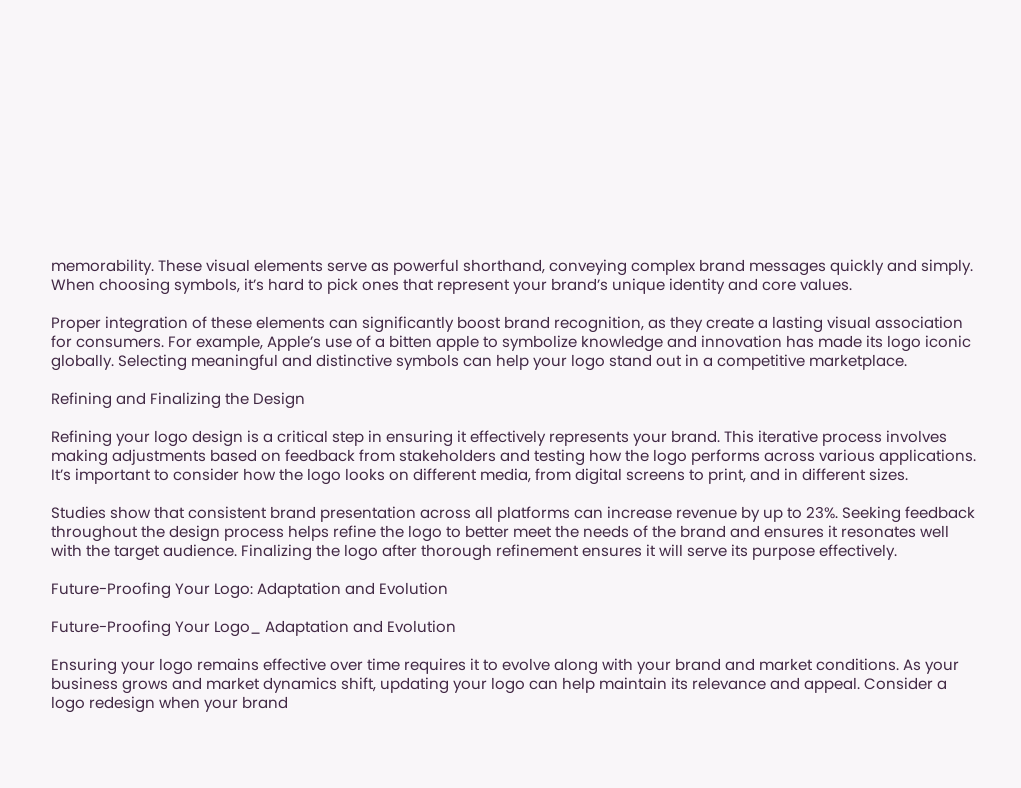memorability. These visual elements serve as powerful shorthand, conveying complex brand messages quickly and simply. When choosing symbols, it’s hard to pick ones that represent your brand’s unique identity and core values.

Proper integration of these elements can significantly boost brand recognition, as they create a lasting visual association for consumers. For example, Apple’s use of a bitten apple to symbolize knowledge and innovation has made its logo iconic globally. Selecting meaningful and distinctive symbols can help your logo stand out in a competitive marketplace.

Refining and Finalizing the Design

Refining your logo design is a critical step in ensuring it effectively represents your brand. This iterative process involves making adjustments based on feedback from stakeholders and testing how the logo performs across various applications. It’s important to consider how the logo looks on different media, from digital screens to print, and in different sizes.

Studies show that consistent brand presentation across all platforms can increase revenue by up to 23%. Seeking feedback throughout the design process helps refine the logo to better meet the needs of the brand and ensures it resonates well with the target audience. Finalizing the logo after thorough refinement ensures it will serve its purpose effectively.

Future-Proofing Your Logo: Adaptation and Evolution

Future-Proofing Your Logo_ Adaptation and Evolution

Ensuring your logo remains effective over time requires it to evolve along with your brand and market conditions. As your business grows and market dynamics shift, updating your logo can help maintain its relevance and appeal. Consider a logo redesign when your brand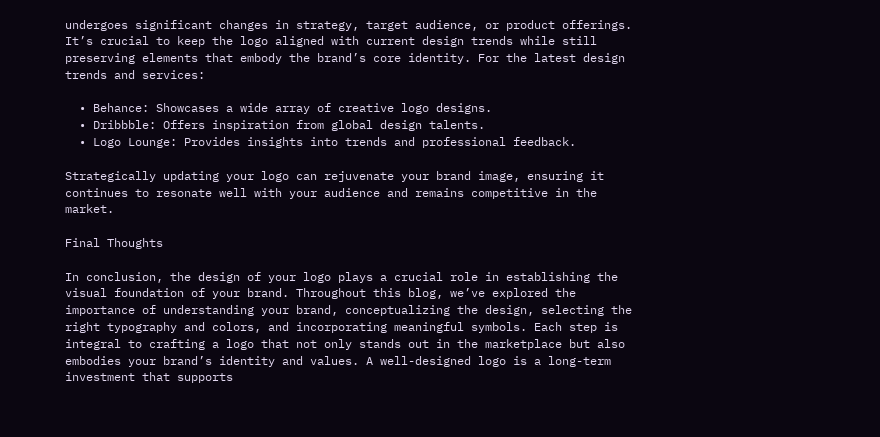undergoes significant changes in strategy, target audience, or product offerings. It’s crucial to keep the logo aligned with current design trends while still preserving elements that embody the brand’s core identity. For the latest design trends and services:

  • Behance: Showcases a wide array of creative logo designs.
  • Dribbble: Offers inspiration from global design talents.
  • Logo Lounge: Provides insights into trends and professional feedback.

Strategically updating your logo can rejuvenate your brand image, ensuring it continues to resonate well with your audience and remains competitive in the market.

Final Thoughts

In conclusion, the design of your logo plays a crucial role in establishing the visual foundation of your brand. Throughout this blog, we’ve explored the importance of understanding your brand, conceptualizing the design, selecting the right typography and colors, and incorporating meaningful symbols. Each step is integral to crafting a logo that not only stands out in the marketplace but also embodies your brand’s identity and values. A well-designed logo is a long-term investment that supports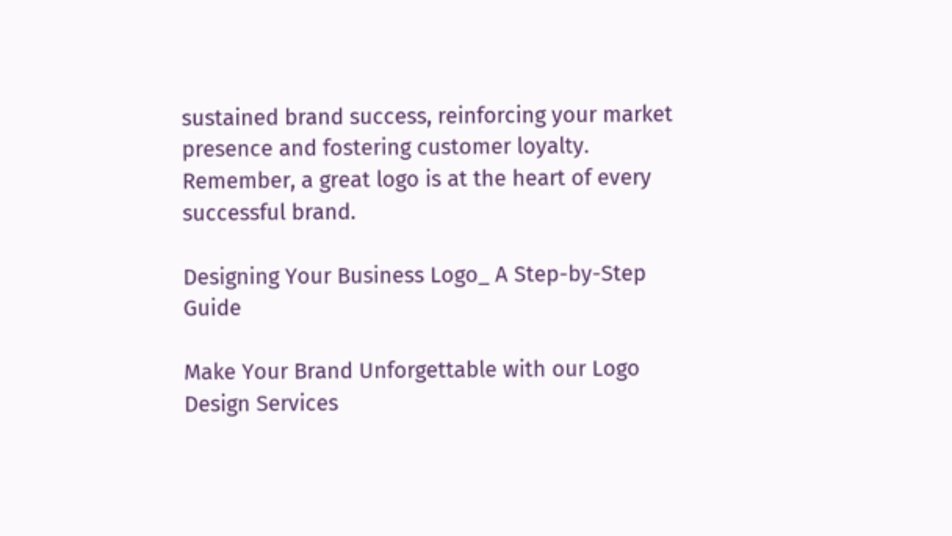sustained brand success, reinforcing your market presence and fostering customer loyalty. Remember, a great logo is at the heart of every successful brand.

Designing Your Business Logo_ A Step-by-Step Guide

Make Your Brand Unforgettable with our Logo Design Services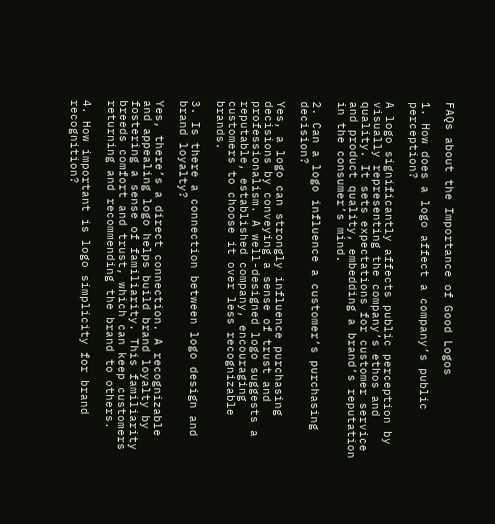FAQs about the Importance of Good Logos

1. How does a logo affect a company’s public perception?

A logo significantly affects public perception by visually representing the company’s ethos and quality. It sets expectations for customer service and product quality, embedding a brand’s reputation in the consumer’s mind.

2. Can a logo influence a customer’s purchasing decision?

Yes, a logo can strongly influence purchasing decisions by conveying a sense of trust and professionalism. A well-designed logo suggests a reputable, established company, encouraging customers to choose it over less recognizable brands.

3. Is there a connection between logo design and brand loyalty?

Yes, there’s a direct connection. A recognizable and appealing logo helps build brand loyalty by fostering a sense of familiarity. This familiarity breeds comfort and trust, which can keep customers returning and recommending the brand to others.

4. How important is logo simplicity for brand recognition?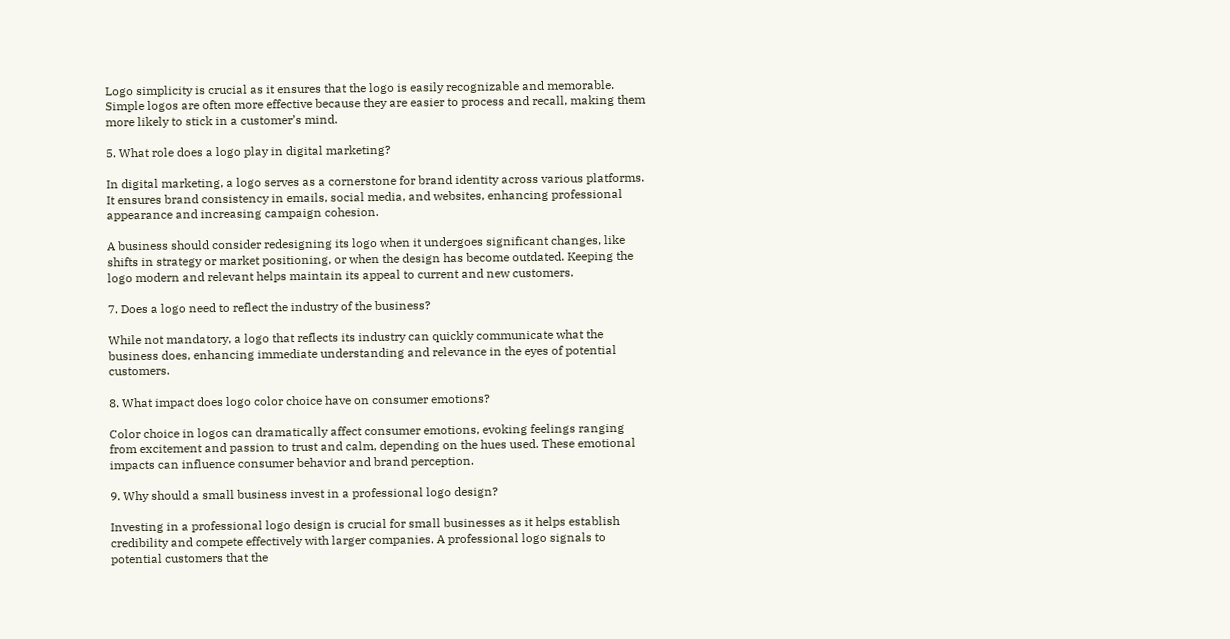Logo simplicity is crucial as it ensures that the logo is easily recognizable and memorable. Simple logos are often more effective because they are easier to process and recall, making them more likely to stick in a customer’s mind.

5. What role does a logo play in digital marketing?

In digital marketing, a logo serves as a cornerstone for brand identity across various platforms. It ensures brand consistency in emails, social media, and websites, enhancing professional appearance and increasing campaign cohesion.

A business should consider redesigning its logo when it undergoes significant changes, like shifts in strategy or market positioning, or when the design has become outdated. Keeping the logo modern and relevant helps maintain its appeal to current and new customers.

7. Does a logo need to reflect the industry of the business?

While not mandatory, a logo that reflects its industry can quickly communicate what the business does, enhancing immediate understanding and relevance in the eyes of potential customers.

8. What impact does logo color choice have on consumer emotions?

Color choice in logos can dramatically affect consumer emotions, evoking feelings ranging from excitement and passion to trust and calm, depending on the hues used. These emotional impacts can influence consumer behavior and brand perception.

9. Why should a small business invest in a professional logo design?

Investing in a professional logo design is crucial for small businesses as it helps establish credibility and compete effectively with larger companies. A professional logo signals to potential customers that the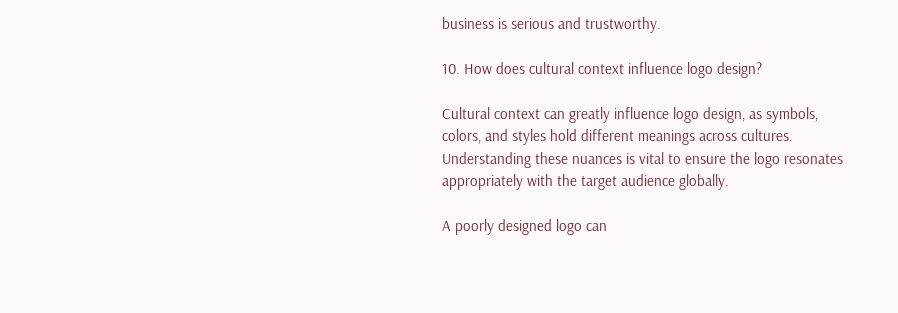business is serious and trustworthy.

10. How does cultural context influence logo design?

Cultural context can greatly influence logo design, as symbols, colors, and styles hold different meanings across cultures. Understanding these nuances is vital to ensure the logo resonates appropriately with the target audience globally.

A poorly designed logo can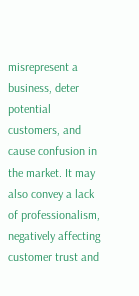misrepresent a business, deter potential customers, and cause confusion in the market. It may also convey a lack of professionalism, negatively affecting customer trust and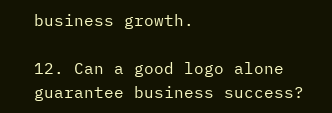business growth.

12. Can a good logo alone guarantee business success?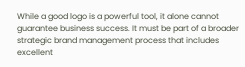While a good logo is a powerful tool, it alone cannot guarantee business success. It must be part of a broader strategic brand management process that includes excellent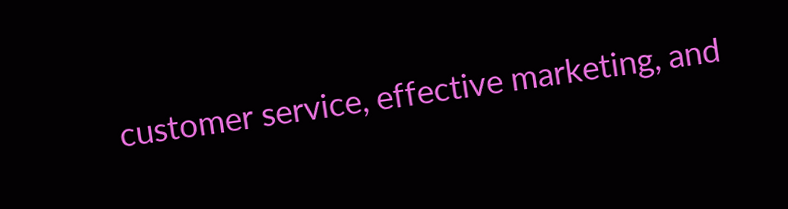customer service, effective marketing, and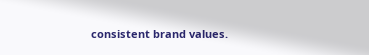consistent brand values.